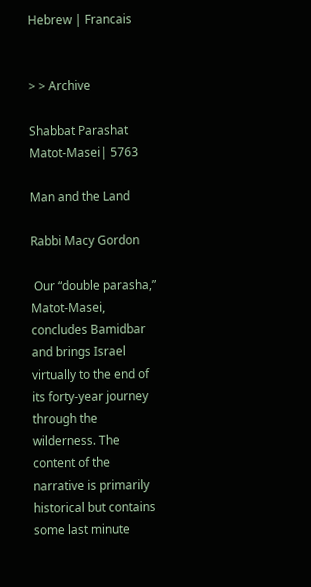Hebrew | Francais


> > Archive

Shabbat Parashat Matot-Masei| 5763

Man and the Land

Rabbi Macy Gordon

 Our “double parasha,” Matot-Masei, concludes Bamidbar and brings Israel virtually to the end of its forty-year journey through the wilderness. The content of the narrative is primarily historical but contains some last minute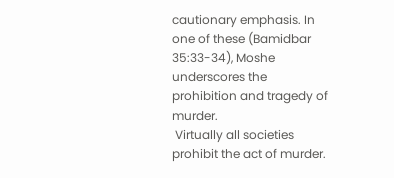cautionary emphasis. In one of these (Bamidbar 35:33-34), Moshe underscores the prohibition and tragedy of murder.
 Virtually all societies prohibit the act of murder.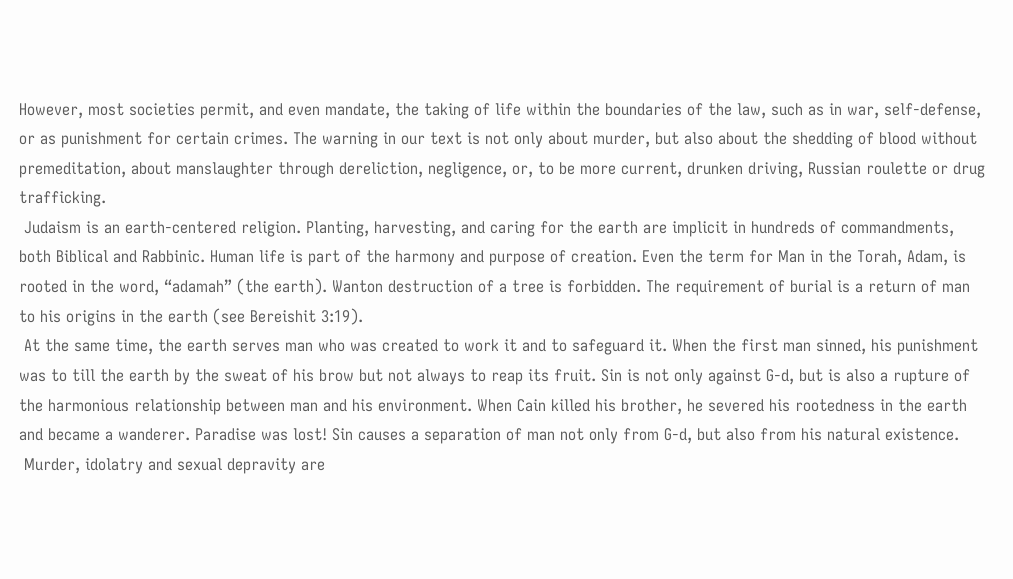However, most societies permit, and even mandate, the taking of life within the boundaries of the law, such as in war, self-defense, or as punishment for certain crimes. The warning in our text is not only about murder, but also about the shedding of blood without premeditation, about manslaughter through dereliction, negligence, or, to be more current, drunken driving, Russian roulette or drug trafficking.
 Judaism is an earth-centered religion. Planting, harvesting, and caring for the earth are implicit in hundreds of commandments, both Biblical and Rabbinic. Human life is part of the harmony and purpose of creation. Even the term for Man in the Torah, Adam, is rooted in the word, “adamah” (the earth). Wanton destruction of a tree is forbidden. The requirement of burial is a return of man to his origins in the earth (see Bereishit 3:19).
 At the same time, the earth serves man who was created to work it and to safeguard it. When the first man sinned, his punishment was to till the earth by the sweat of his brow but not always to reap its fruit. Sin is not only against G-d, but is also a rupture of the harmonious relationship between man and his environment. When Cain killed his brother, he severed his rootedness in the earth and became a wanderer. Paradise was lost! Sin causes a separation of man not only from G-d, but also from his natural existence.
 Murder, idolatry and sexual depravity are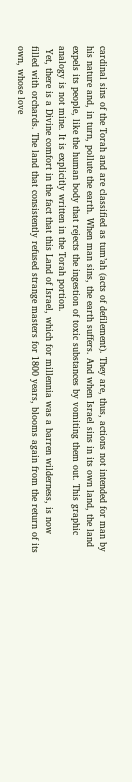cardinal sins of the Torah and are classified as tum’ah (acts of defilement). They are, thus, actions not intended for man by his nature and, in turn, pollute the earth. When man sins, the earth suffers. And when Israel sins in its own land, the land expels its people, like the human body that rejects the ingestion of toxic substances by vomiting them out. This graphic analogy is not mine. It is explicitly written in the Torah portion.
 Yet, there is a Divine comfort in the fact that this Land of Israel, which for millennia was a barren wilderness, is now filled with orchards. The land that consistently refused strange masters for 1800 years, blooms again from the return of its own, whose love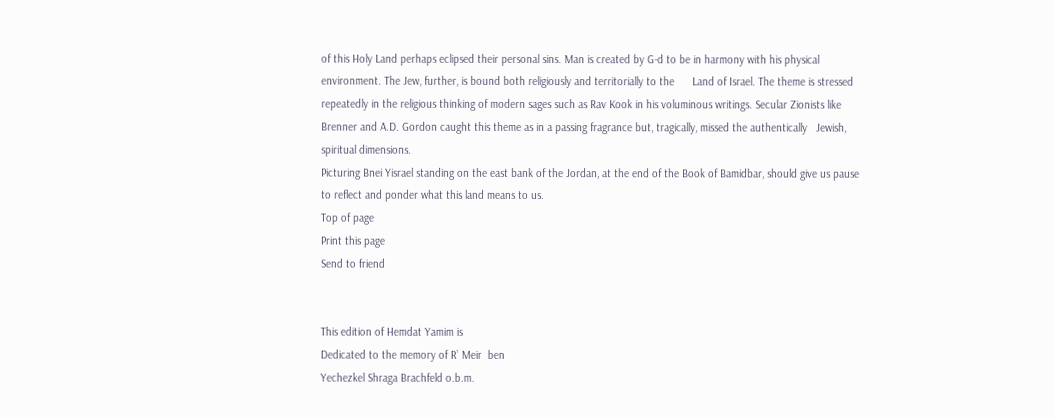of this Holy Land perhaps eclipsed their personal sins. Man is created by G-d to be in harmony with his physical environment. The Jew, further, is bound both religiously and territorially to the      Land of Israel. The theme is stressed repeatedly in the religious thinking of modern sages such as Rav Kook in his voluminous writings. Secular Zionists like Brenner and A.D. Gordon caught this theme as in a passing fragrance but, tragically, missed the authentically   Jewish, spiritual dimensions.
Picturing Bnei Yisrael standing on the east bank of the Jordan, at the end of the Book of Bamidbar, should give us pause to reflect and ponder what this land means to us.
Top of page
Print this page
Send to friend


This edition of Hemdat Yamim is
Dedicated to the memory of R’ Meir  ben
Yechezkel Shraga Brachfeld o.b.m.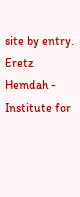site by entry.
Eretz Hemdah - Institute for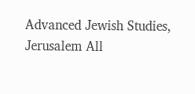Advanced Jewish Studies, Jerusalem All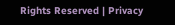Rights Reserved | Privacy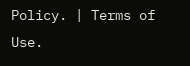Policy. | Terms of Use.